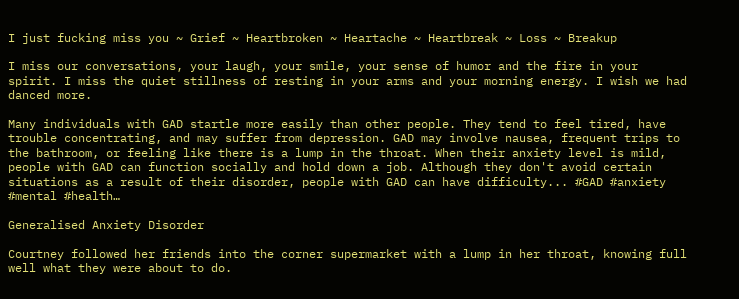I just fucking miss you ~ Grief ~ Heartbroken ~ Heartache ~ Heartbreak ~ Loss ~ Breakup

I miss our conversations, your laugh, your smile, your sense of humor and the fire in your spirit. I miss the quiet stillness of resting in your arms and your morning energy. I wish we had danced more.

Many individuals with GAD startle more easily than other people. They tend to feel tired, have trouble concentrating, and may suffer from depression. GAD may involve nausea, frequent trips to the bathroom, or feeling like there is a lump in the throat. When their anxiety level is mild, people with GAD can function socially and hold down a job. Although they don't avoid certain situations as a result of their disorder, people with GAD can have difficulty... #GAD #anxiety #mental #health…

Generalised Anxiety Disorder

Courtney followed her friends into the corner supermarket with a lump in her throat, knowing full well what they were about to do.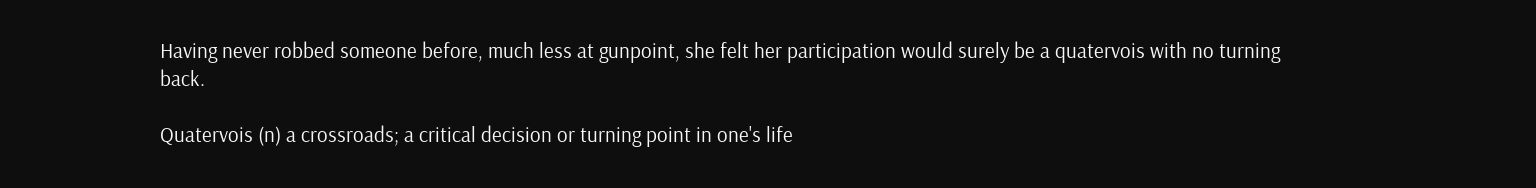Having never robbed someone before, much less at gunpoint, she felt her participation would surely be a quatervois with no turning back.

Quatervois (n) a crossroads; a critical decision or turning point in one's life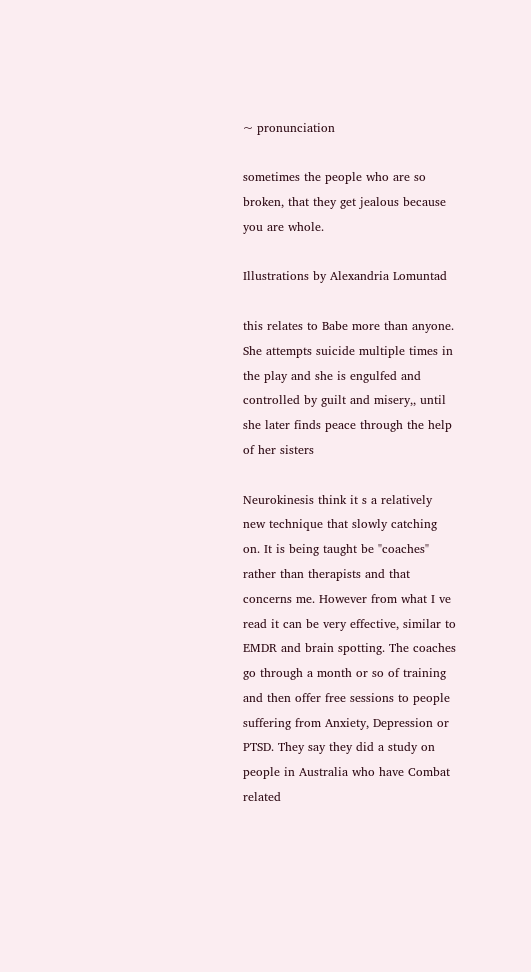~ pronunciation

sometimes the people who are so broken, that they get jealous because you are whole.

Illustrations by Alexandria Lomuntad

this relates to Babe more than anyone. She attempts suicide multiple times in the play and she is engulfed and controlled by guilt and misery,, until she later finds peace through the help of her sisters

Neurokinesis think it s a relatively new technique that slowly catching on. It is being taught be "coaches" rather than therapists and that concerns me. However from what I ve read it can be very effective, similar to EMDR and brain spotting. The coaches go through a month or so of training and then offer free sessions to people suffering from Anxiety, Depression or PTSD. They say they did a study on people in Australia who have Combat related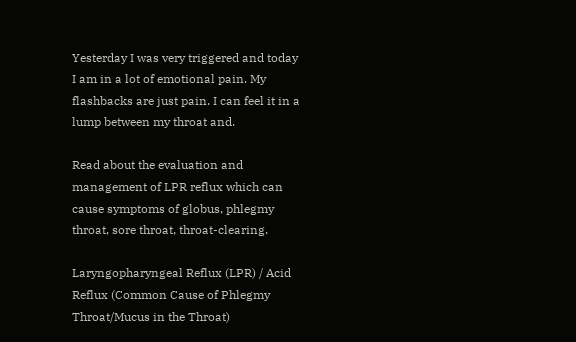Yesterday I was very triggered and today I am in a lot of emotional pain. My flashbacks are just pain. I can feel it in a lump between my throat and.

Read about the evaluation and management of LPR reflux which can cause symptoms of globus, phlegmy throat, sore throat, throat-clearing.

Laryngopharyngeal Reflux (LPR) / Acid Reflux (Common Cause of Phlegmy Throat/Mucus in the Throat)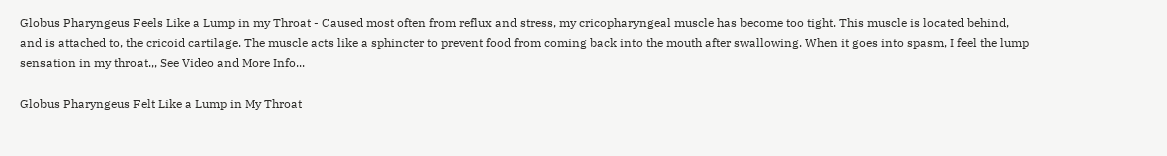Globus Pharyngeus Feels Like a Lump in my Throat - Caused most often from reflux and stress, my cricopharyngeal muscle has become too tight. This muscle is located behind, and is attached to, the cricoid cartilage. The muscle acts like a sphincter to prevent food from coming back into the mouth after swallowing. When it goes into spasm, I feel the lump sensation in my throat.,, See Video and More Info...

Globus Pharyngeus Felt Like a Lump in My Throat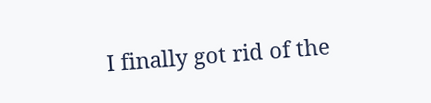I finally got rid of the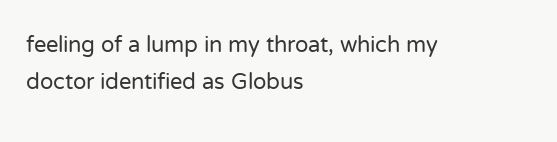feeling of a lump in my throat, which my doctor identified as Globus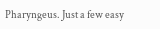Pharyngeus. Just a few easy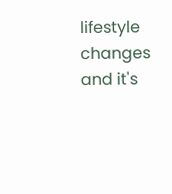lifestyle changes and it's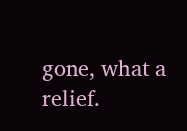gone, what a relief.